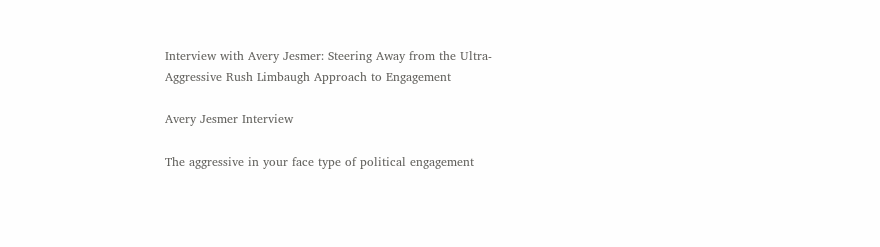Interview with Avery Jesmer: Steering Away from the Ultra-Aggressive Rush Limbaugh Approach to Engagement

Avery Jesmer Interview

The aggressive in your face type of political engagement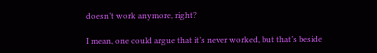doesn’t work anymore, right?

I mean, one could argue that it’s never worked, but that’s beside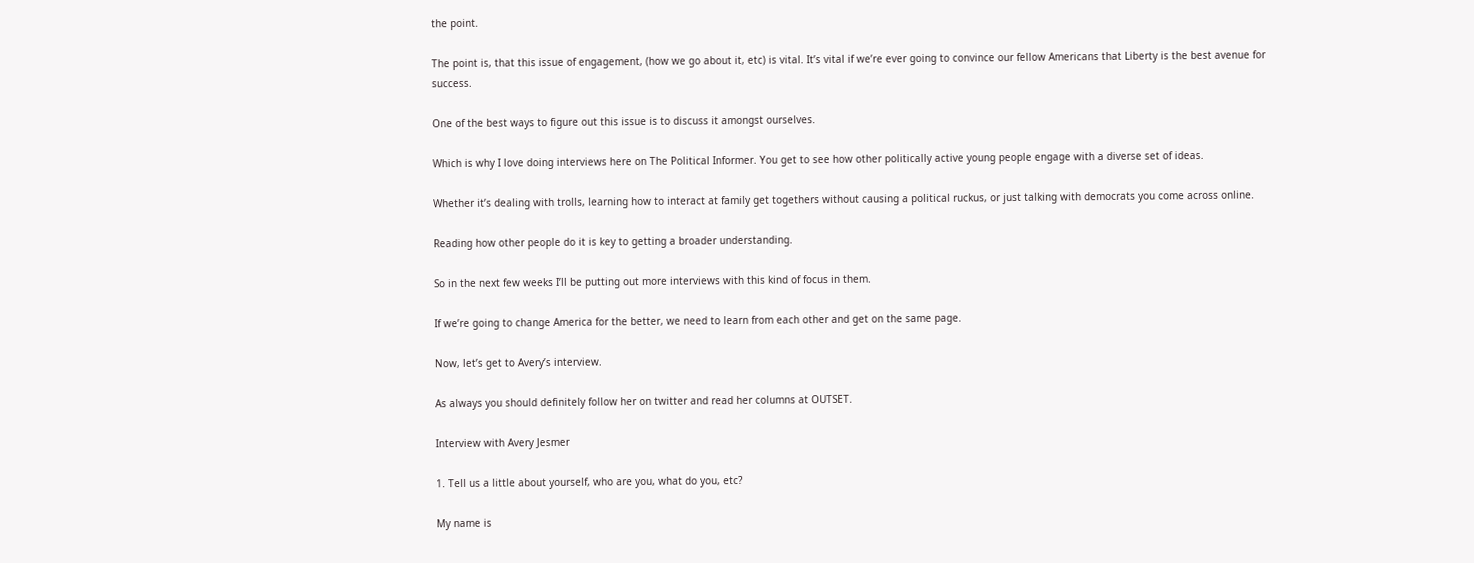the point.

The point is, that this issue of engagement, (how we go about it, etc) is vital. It’s vital if we’re ever going to convince our fellow Americans that Liberty is the best avenue for success.

One of the best ways to figure out this issue is to discuss it amongst ourselves.

Which is why I love doing interviews here on The Political Informer. You get to see how other politically active young people engage with a diverse set of ideas.

Whether it’s dealing with trolls, learning how to interact at family get togethers without causing a political ruckus, or just talking with democrats you come across online.

Reading how other people do it is key to getting a broader understanding.

So in the next few weeks I’ll be putting out more interviews with this kind of focus in them.

If we’re going to change America for the better, we need to learn from each other and get on the same page.

Now, let’s get to Avery’s interview.

As always you should definitely follow her on twitter and read her columns at OUTSET.

Interview with Avery Jesmer

1. Tell us a little about yourself, who are you, what do you, etc?

My name is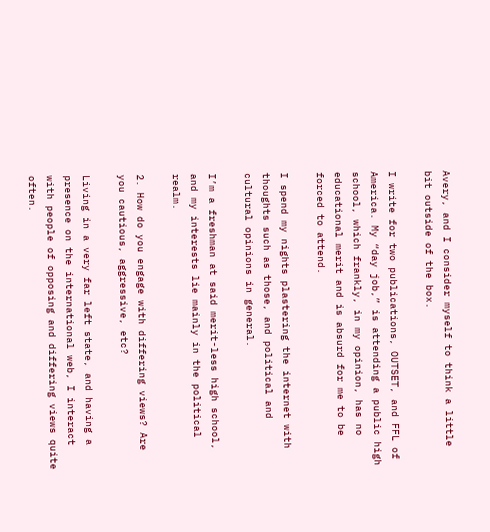Avery, and I consider myself to think a little bit outside of the box.

I write for two publications, OUTSET, and FFL of America. My “day job,” is attending a public high school, which frankly, in my opinion, has no educational merit and is absurd for me to be forced to attend.

I spend my nights plastering the internet with thoughts such as those, and political and cultural opinions in general.

I’m a freshman at said merit-less high school, and my interests lie mainly in the political realm.

2. How do you engage with differing views? Are you cautious, aggressive, etc?

Living in a very far left state, and having a presence on the international web, I interact with people of opposing and differing views quite often.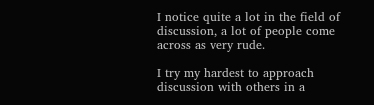I notice quite a lot in the field of discussion, a lot of people come across as very rude.

I try my hardest to approach discussion with others in a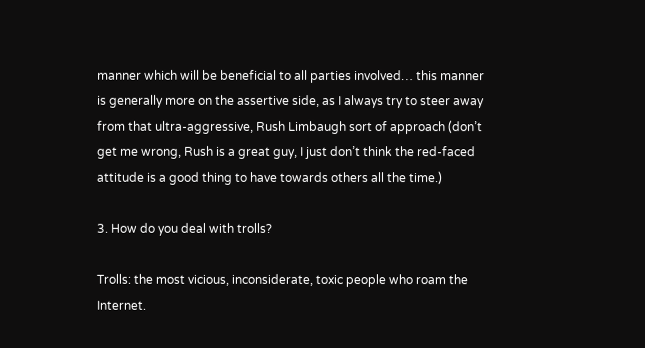manner which will be beneficial to all parties involved… this manner is generally more on the assertive side, as I always try to steer away from that ultra-aggressive, Rush Limbaugh sort of approach (don’t get me wrong, Rush is a great guy, I just don’t think the red-faced attitude is a good thing to have towards others all the time.)

3. How do you deal with trolls?

Trolls: the most vicious, inconsiderate, toxic people who roam the Internet.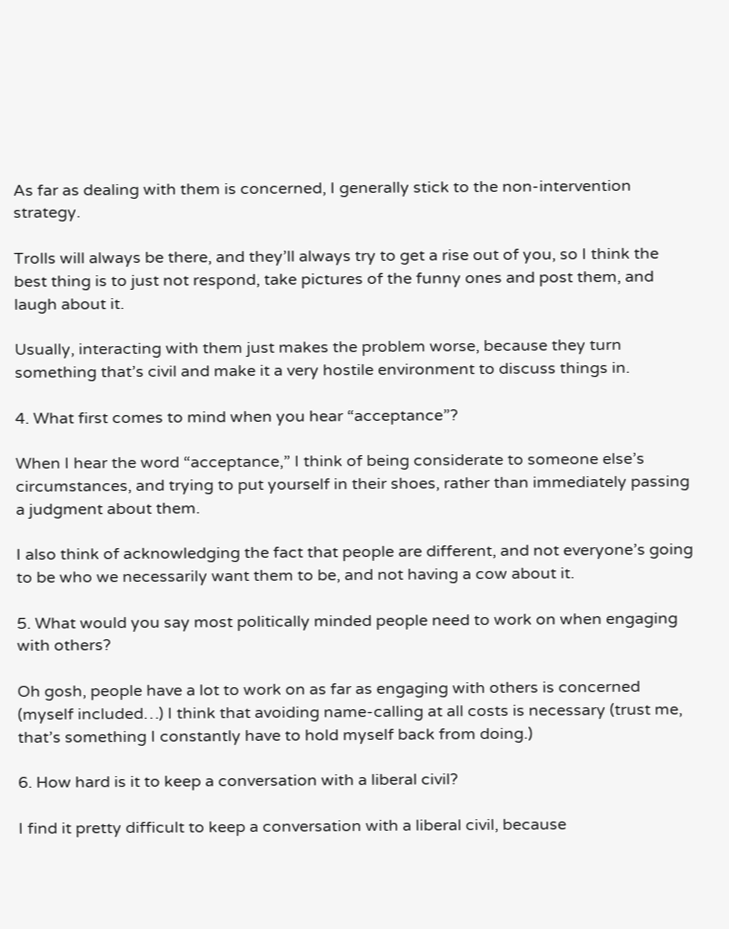As far as dealing with them is concerned, I generally stick to the non-intervention strategy.

Trolls will always be there, and they’ll always try to get a rise out of you, so I think the best thing is to just not respond, take pictures of the funny ones and post them, and laugh about it.

Usually, interacting with them just makes the problem worse, because they turn something that’s civil and make it a very hostile environment to discuss things in.

4. What first comes to mind when you hear “acceptance”?

When I hear the word “acceptance,” I think of being considerate to someone else’s circumstances, and trying to put yourself in their shoes, rather than immediately passing a judgment about them.

I also think of acknowledging the fact that people are different, and not everyone’s going to be who we necessarily want them to be, and not having a cow about it.

5. What would you say most politically minded people need to work on when engaging with others?

Oh gosh, people have a lot to work on as far as engaging with others is concerned (myself included…) I think that avoiding name-calling at all costs is necessary (trust me, that’s something I constantly have to hold myself back from doing.)

6. How hard is it to keep a conversation with a liberal civil?

I find it pretty difficult to keep a conversation with a liberal civil, because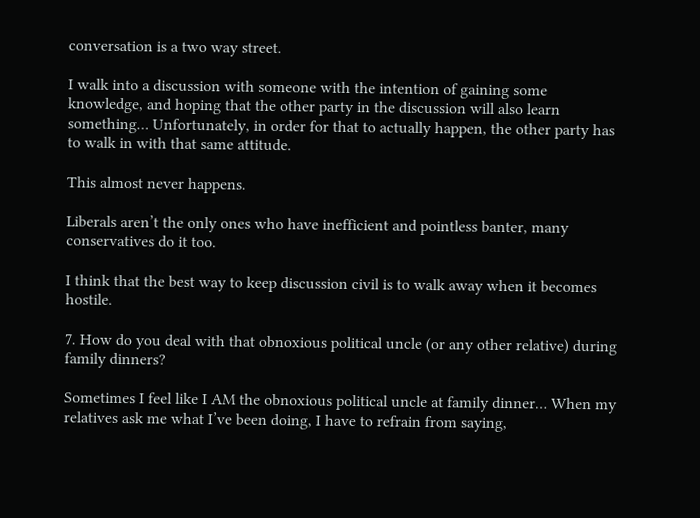conversation is a two way street.

I walk into a discussion with someone with the intention of gaining some knowledge, and hoping that the other party in the discussion will also learn something… Unfortunately, in order for that to actually happen, the other party has to walk in with that same attitude.

This almost never happens.

Liberals aren’t the only ones who have inefficient and pointless banter, many conservatives do it too.

I think that the best way to keep discussion civil is to walk away when it becomes hostile.

7. How do you deal with that obnoxious political uncle (or any other relative) during family dinners?

Sometimes I feel like I AM the obnoxious political uncle at family dinner… When my relatives ask me what I’ve been doing, I have to refrain from saying,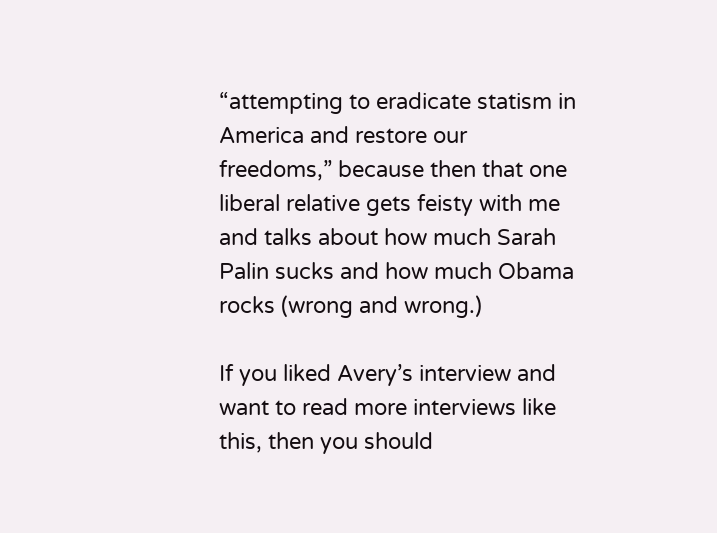“attempting to eradicate statism in America and restore our freedoms,” because then that one liberal relative gets feisty with me and talks about how much Sarah Palin sucks and how much Obama rocks (wrong and wrong.)

If you liked Avery’s interview and want to read more interviews like this, then you should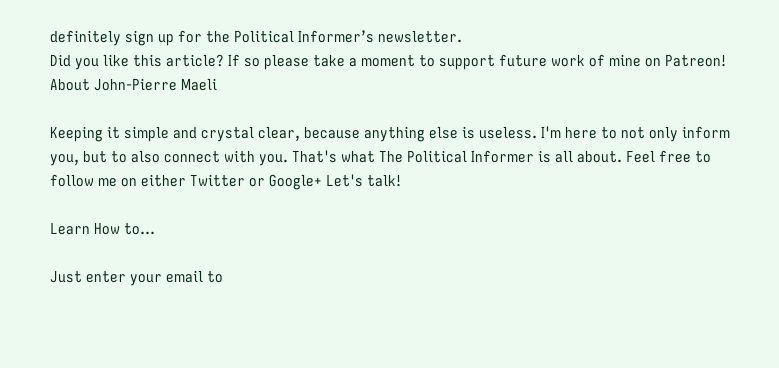definitely sign up for the Political Informer’s newsletter.
Did you like this article? If so please take a moment to support future work of mine on Patreon!
About John-Pierre Maeli

Keeping it simple and crystal clear, because anything else is useless. I'm here to not only inform you, but to also connect with you. That's what The Political Informer is all about. Feel free to follow me on either Twitter or Google+ Let's talk!

Learn How to...

Just enter your email to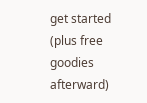get started (plus free goodies afterward)